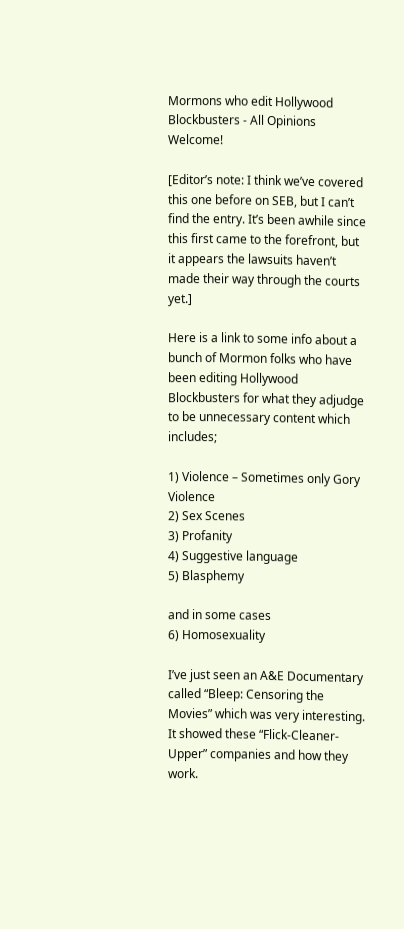Mormons who edit Hollywood Blockbusters - All Opinions Welcome!

[Editor’s note: I think we’ve covered this one before on SEB, but I can’t find the entry. It’s been awhile since this first came to the forefront, but it appears the lawsuits haven’t made their way through the courts yet.]

Here is a link to some info about a bunch of Mormon folks who have been editing Hollywood Blockbusters for what they adjudge to be unnecessary content which includes;

1) Violence – Sometimes only Gory Violence
2) Sex Scenes
3) Profanity
4) Suggestive language
5) Blasphemy

and in some cases
6) Homosexuality

I’ve just seen an A&E Documentary called “Bleep: Censoring the Movies” which was very interesting. It showed these “Flick-Cleaner-Upper” companies and how they work.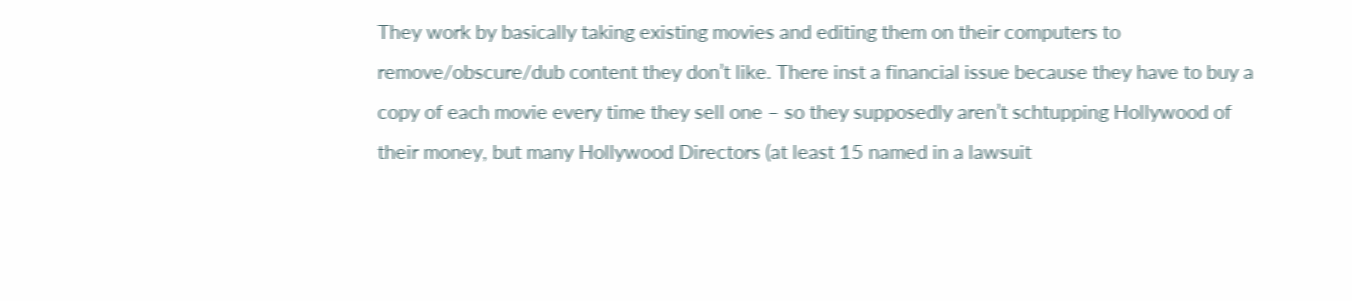They work by basically taking existing movies and editing them on their computers to remove/obscure/dub content they don’t like. There inst a financial issue because they have to buy a copy of each movie every time they sell one – so they supposedly aren’t schtupping Hollywood of their money, but many Hollywood Directors (at least 15 named in a lawsuit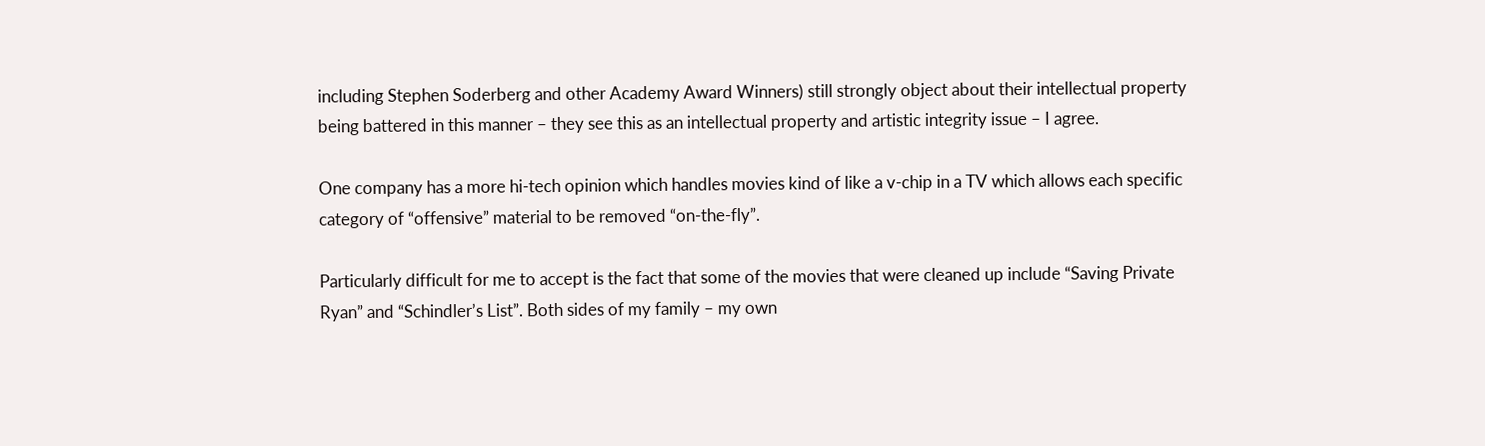including Stephen Soderberg and other Academy Award Winners) still strongly object about their intellectual property being battered in this manner – they see this as an intellectual property and artistic integrity issue – I agree.

One company has a more hi-tech opinion which handles movies kind of like a v-chip in a TV which allows each specific category of “offensive” material to be removed “on-the-fly”.

Particularly difficult for me to accept is the fact that some of the movies that were cleaned up include “Saving Private Ryan” and “Schindler’s List”. Both sides of my family – my own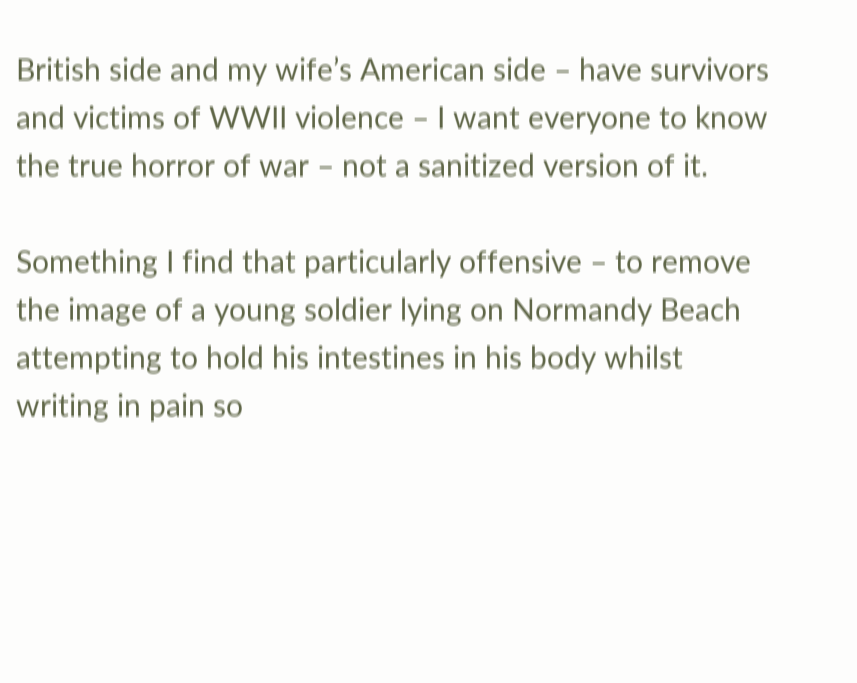British side and my wife’s American side – have survivors and victims of WWII violence – I want everyone to know the true horror of war – not a sanitized version of it.

Something I find that particularly offensive – to remove the image of a young soldier lying on Normandy Beach attempting to hold his intestines in his body whilst writing in pain so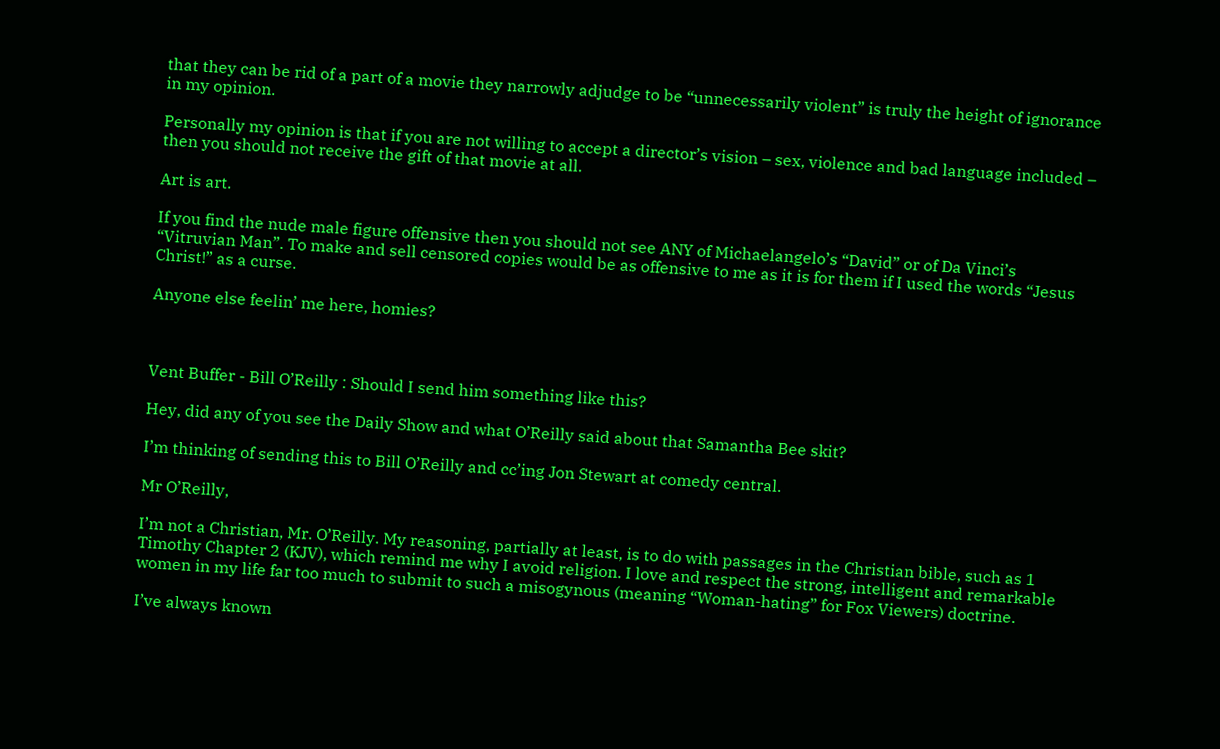that they can be rid of a part of a movie they narrowly adjudge to be “unnecessarily violent” is truly the height of ignorance in my opinion.

Personally my opinion is that if you are not willing to accept a director’s vision – sex, violence and bad language included – then you should not receive the gift of that movie at all.

Art is art.

If you find the nude male figure offensive then you should not see ANY of Michaelangelo’s “David” or of Da Vinci’s “Vitruvian Man”. To make and sell censored copies would be as offensive to me as it is for them if I used the words “Jesus Christ!” as a curse.

Anyone else feelin’ me here, homies?



Vent Buffer - Bill O’Reilly : Should I send him something like this?

Hey, did any of you see the Daily Show and what O’Reilly said about that Samantha Bee skit?

I’m thinking of sending this to Bill O’Reilly and cc’ing Jon Stewart at comedy central.

Mr O’Reilly,

I’m not a Christian, Mr. O’Reilly. My reasoning, partially at least, is to do with passages in the Christian bible, such as 1 Timothy Chapter 2 (KJV), which remind me why I avoid religion. I love and respect the strong, intelligent and remarkable women in my life far too much to submit to such a misogynous (meaning “Woman-hating” for Fox Viewers) doctrine.

I’ve always known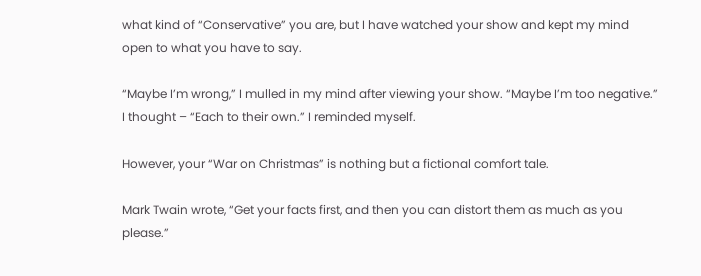what kind of “Conservative” you are, but I have watched your show and kept my mind open to what you have to say.

“Maybe I’m wrong,” I mulled in my mind after viewing your show. “Maybe I’m too negative.” I thought – “Each to their own.” I reminded myself.

However, your “War on Christmas” is nothing but a fictional comfort tale.

Mark Twain wrote, “Get your facts first, and then you can distort them as much as you please.”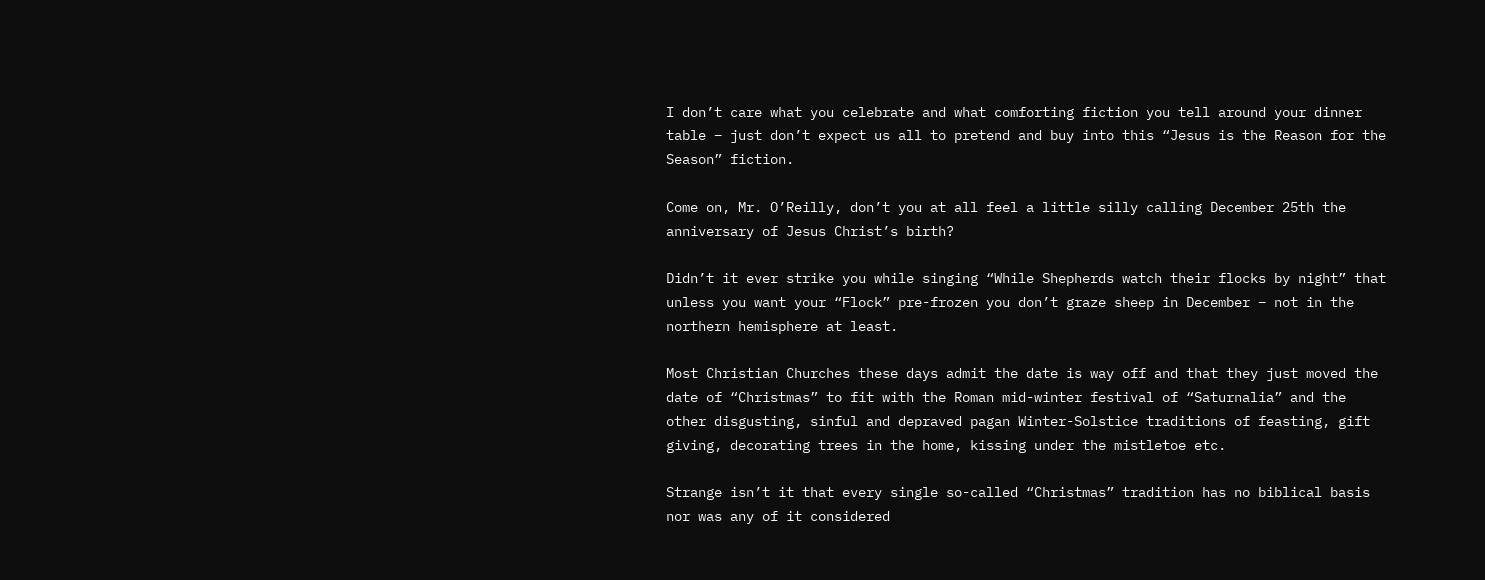I don’t care what you celebrate and what comforting fiction you tell around your dinner table – just don’t expect us all to pretend and buy into this “Jesus is the Reason for the Season” fiction.

Come on, Mr. O’Reilly, don’t you at all feel a little silly calling December 25th the anniversary of Jesus Christ’s birth?

Didn’t it ever strike you while singing “While Shepherds watch their flocks by night” that unless you want your “Flock” pre-frozen you don’t graze sheep in December – not in the northern hemisphere at least.

Most Christian Churches these days admit the date is way off and that they just moved the date of “Christmas” to fit with the Roman mid-winter festival of “Saturnalia” and the other disgusting, sinful and depraved pagan Winter-Solstice traditions of feasting, gift giving, decorating trees in the home, kissing under the mistletoe etc.

Strange isn’t it that every single so-called “Christmas” tradition has no biblical basis nor was any of it considered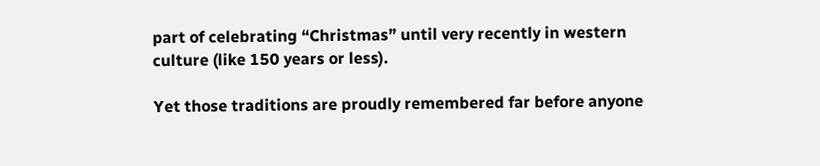part of celebrating “Christmas” until very recently in western culture (like 150 years or less).

Yet those traditions are proudly remembered far before anyone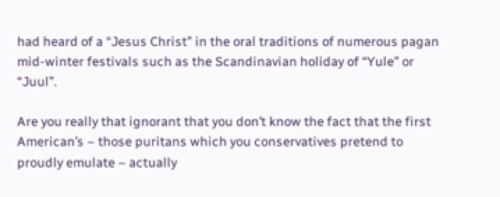had heard of a “Jesus Christ” in the oral traditions of numerous pagan mid-winter festivals such as the Scandinavian holiday of “Yule” or “Juul”.

Are you really that ignorant that you don’t know the fact that the first American’s – those puritans which you conservatives pretend to proudly emulate – actually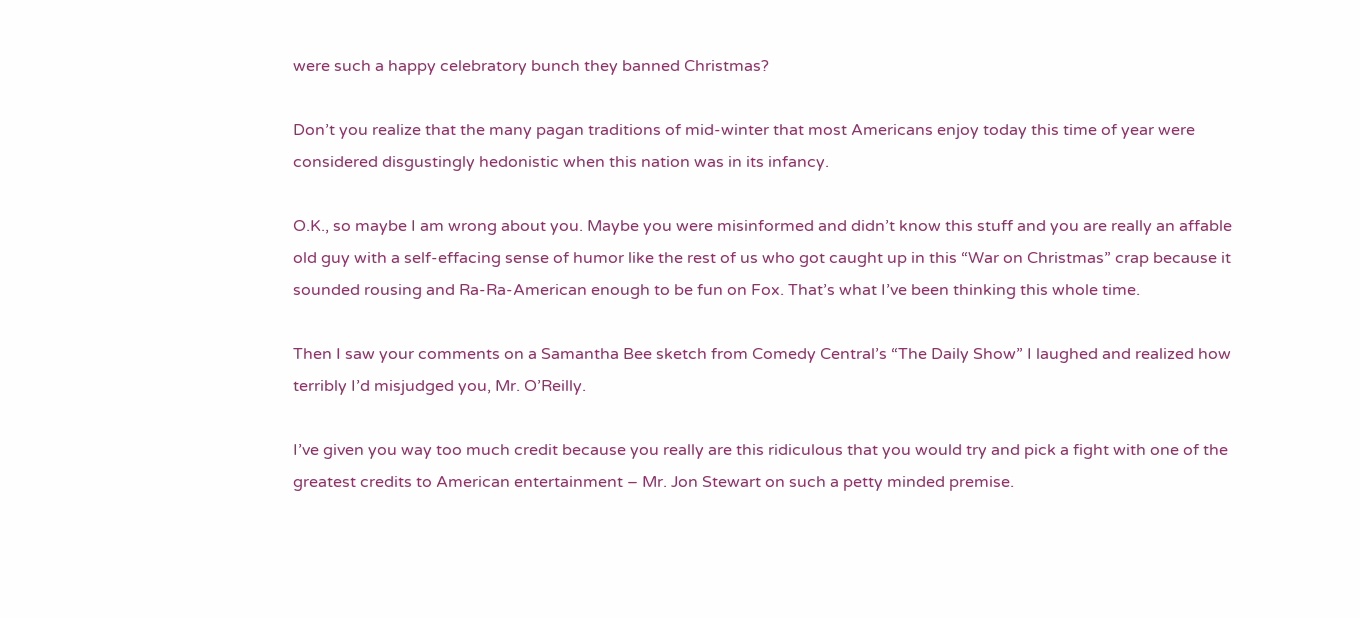were such a happy celebratory bunch they banned Christmas?

Don’t you realize that the many pagan traditions of mid-winter that most Americans enjoy today this time of year were considered disgustingly hedonistic when this nation was in its infancy.

O.K., so maybe I am wrong about you. Maybe you were misinformed and didn’t know this stuff and you are really an affable old guy with a self-effacing sense of humor like the rest of us who got caught up in this “War on Christmas” crap because it sounded rousing and Ra-Ra-American enough to be fun on Fox. That’s what I’ve been thinking this whole time.

Then I saw your comments on a Samantha Bee sketch from Comedy Central’s “The Daily Show” I laughed and realized how terribly I’d misjudged you, Mr. O’Reilly.

I’ve given you way too much credit because you really are this ridiculous that you would try and pick a fight with one of the greatest credits to American entertainment – Mr. Jon Stewart on such a petty minded premise.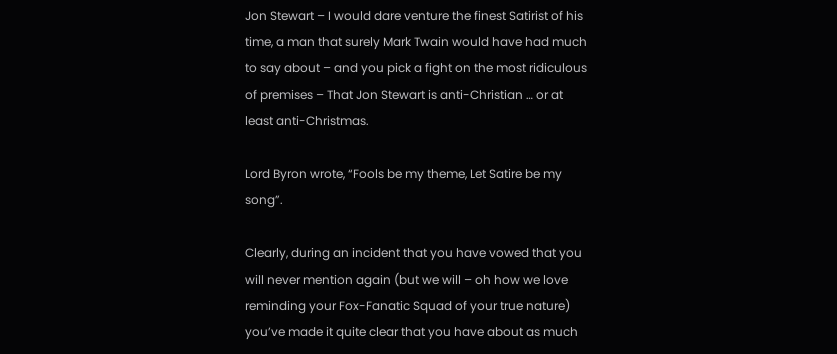Jon Stewart – I would dare venture the finest Satirist of his time, a man that surely Mark Twain would have had much to say about – and you pick a fight on the most ridiculous of premises – That Jon Stewart is anti-Christian … or at least anti-Christmas.

Lord Byron wrote, “Fools be my theme, Let Satire be my song”.

Clearly, during an incident that you have vowed that you will never mention again (but we will – oh how we love reminding your Fox-Fanatic Squad of your true nature) you’ve made it quite clear that you have about as much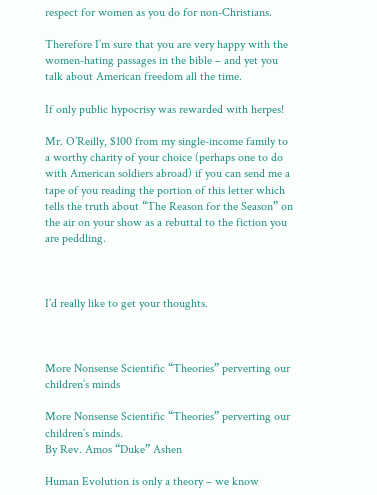respect for women as you do for non-Christians.

Therefore I’m sure that you are very happy with the women-hating passages in the bible – and yet you talk about American freedom all the time.

If only public hypocrisy was rewarded with herpes!

Mr. O’Reilly, $100 from my single-income family to a worthy charity of your choice (perhaps one to do with American soldiers abroad) if you can send me a tape of you reading the portion of this letter which tells the truth about “The Reason for the Season” on the air on your show as a rebuttal to the fiction you are peddling.



I’d really like to get your thoughts.



More Nonsense Scientific “Theories” perverting our children’s minds

More Nonsense Scientific “Theories” perverting our children’s minds.
By Rev. Amos “Duke” Ashen

Human Evolution is only a theory – we know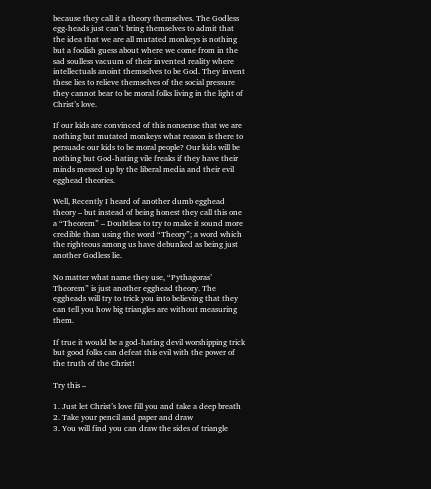because they call it a theory themselves. The Godless egg-heads just can’t bring themselves to admit that the idea that we are all mutated monkeys is nothing but a foolish guess about where we come from in the sad soulless vacuum of their invented reality where intellectuals anoint themselves to be God. They invent these lies to relieve themselves of the social pressure they cannot bear to be moral folks living in the light of Christ’s love.

If our kids are convinced of this nonsense that we are nothing but mutated monkeys what reason is there to persuade our kids to be moral people? Our kids will be nothing but God-hating vile freaks if they have their minds messed up by the liberal media and their evil egghead theories.

Well, Recently I heard of another dumb egghead theory – but instead of being honest they call this one a “Theorem” – Doubtless to try to make it sound more credible than using the word “Theory”; a word which the righteous among us have debunked as being just another Godless lie.

No matter what name they use, “Pythagoras’ Theorem” is just another egghead theory. The eggheads will try to trick you into believing that they can tell you how big triangles are without measuring them.

If true it would be a god-hating devil worshipping trick but good folks can defeat this evil with the power of the truth of the Christ!

Try this –

1. Just let Christ’s love fill you and take a deep breath
2. Take your pencil and paper and draw
3. You will find you can draw the sides of triangle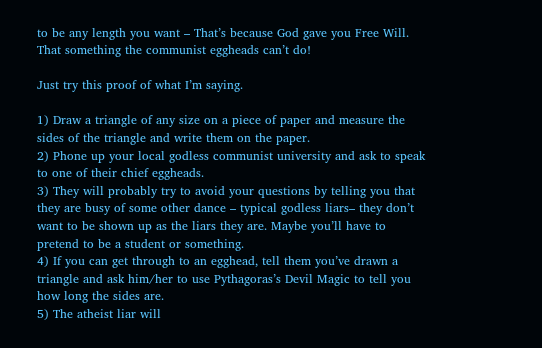to be any length you want – That’s because God gave you Free Will. That something the communist eggheads can’t do!

Just try this proof of what I’m saying.

1) Draw a triangle of any size on a piece of paper and measure the sides of the triangle and write them on the paper.
2) Phone up your local godless communist university and ask to speak to one of their chief eggheads.
3) They will probably try to avoid your questions by telling you that they are busy of some other dance – typical godless liars– they don’t want to be shown up as the liars they are. Maybe you’ll have to pretend to be a student or something.
4) If you can get through to an egghead, tell them you’ve drawn a triangle and ask him/her to use Pythagoras’s Devil Magic to tell you how long the sides are.
5) The atheist liar will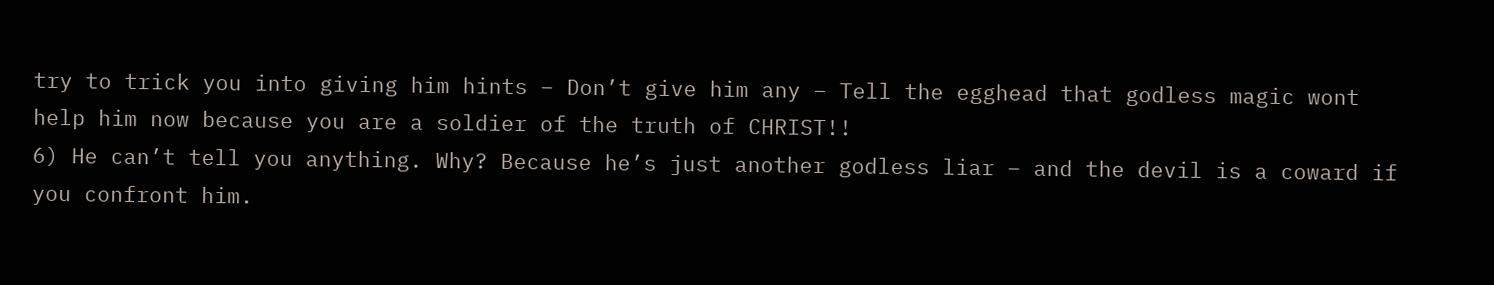try to trick you into giving him hints – Don’t give him any – Tell the egghead that godless magic wont help him now because you are a soldier of the truth of CHRIST!!
6) He can’t tell you anything. Why? Because he’s just another godless liar – and the devil is a coward if you confront him.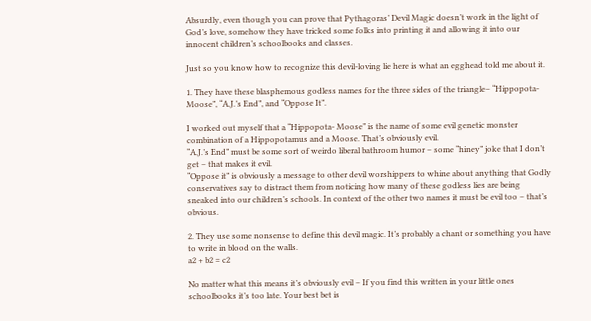Absurdly, even though you can prove that Pythagoras’ Devil Magic doesn’t work in the light of God’s love, somehow they have tricked some folks into printing it and allowing it into our innocent children’s schoolbooks and classes.

Just so you know how to recognize this devil-loving lie here is what an egghead told me about it.

1. They have these blasphemous godless names for the three sides of the triangle– “Hippopota- Moose”, “A.J.’s End”, and “Oppose It”.

I worked out myself that a “Hippopota- Moose” is the name of some evil genetic monster combination of a Hippopotamus and a Moose. That’s obviously evil.
“A.J.’s End” must be some sort of weirdo liberal bathroom humor – some “hiney” joke that I don’t get – that makes it evil.
“Oppose it” is obviously a message to other devil worshippers to whine about anything that Godly conservatives say to distract them from noticing how many of these godless lies are being sneaked into our children’s schools. In context of the other two names it must be evil too – that’s obvious.

2. They use some nonsense to define this devil magic. It’s probably a chant or something you have to write in blood on the walls.
a2 + b2 = c2

No matter what this means it’s obviously evil – If you find this written in your little ones schoolbooks it’s too late. Your best bet is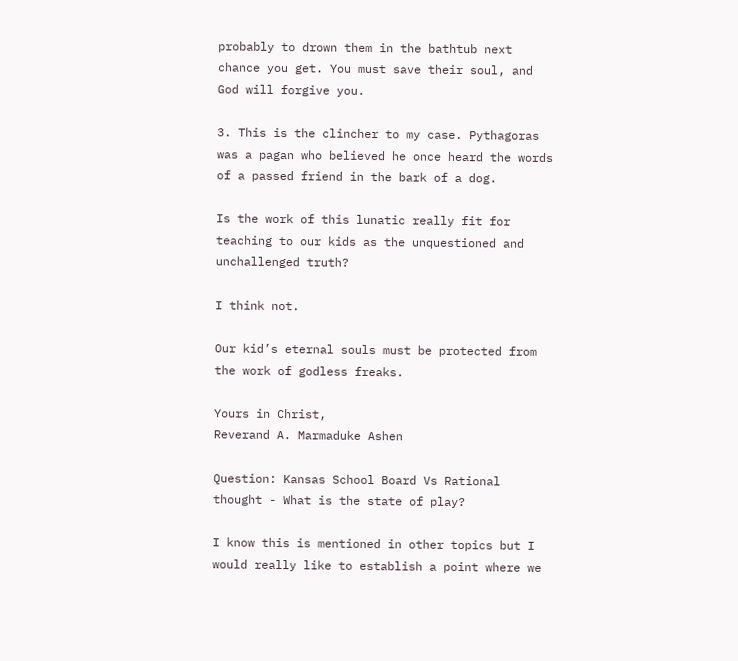probably to drown them in the bathtub next chance you get. You must save their soul, and God will forgive you.

3. This is the clincher to my case. Pythagoras was a pagan who believed he once heard the words of a passed friend in the bark of a dog.

Is the work of this lunatic really fit for teaching to our kids as the unquestioned and unchallenged truth?

I think not.

Our kid’s eternal souls must be protected from the work of godless freaks.

Yours in Christ,
Reverand A. Marmaduke Ashen

Question: Kansas School Board Vs Rational thought - What is the state of play?

I know this is mentioned in other topics but I would really like to establish a point where we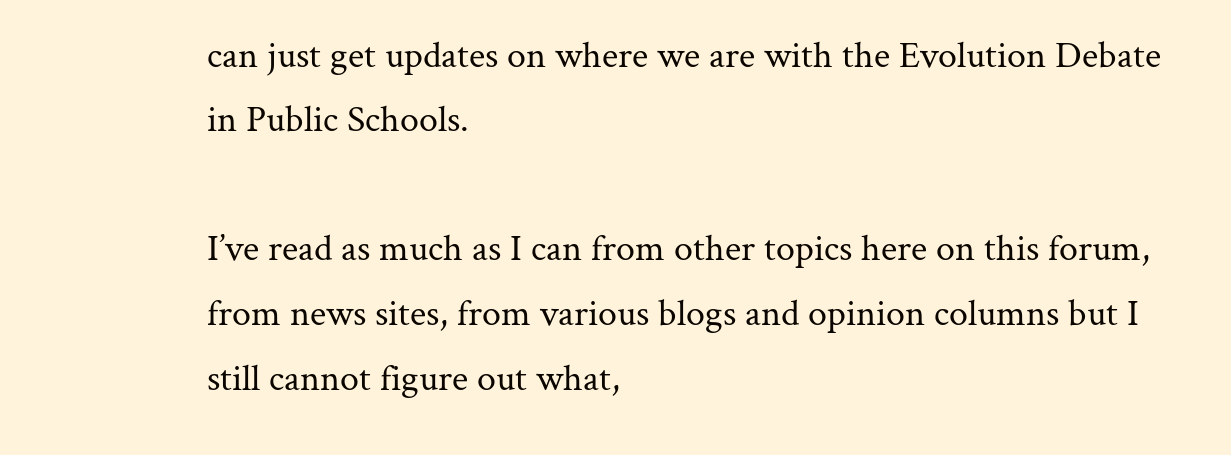can just get updates on where we are with the Evolution Debate in Public Schools.

I’ve read as much as I can from other topics here on this forum, from news sites, from various blogs and opinion columns but I still cannot figure out what,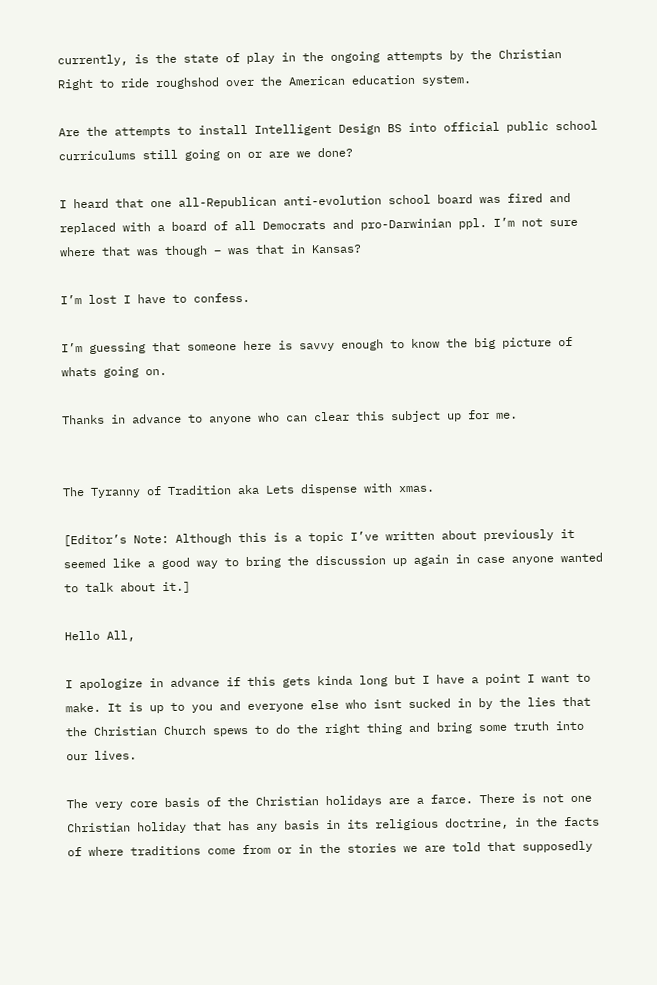currently, is the state of play in the ongoing attempts by the Christian Right to ride roughshod over the American education system.

Are the attempts to install Intelligent Design BS into official public school curriculums still going on or are we done?

I heard that one all-Republican anti-evolution school board was fired and replaced with a board of all Democrats and pro-Darwinian ppl. I’m not sure where that was though – was that in Kansas?

I’m lost I have to confess.

I’m guessing that someone here is savvy enough to know the big picture of whats going on.

Thanks in advance to anyone who can clear this subject up for me.


The Tyranny of Tradition aka Lets dispense with xmas.

[Editor’s Note: Although this is a topic I’ve written about previously it seemed like a good way to bring the discussion up again in case anyone wanted to talk about it.]

Hello All,

I apologize in advance if this gets kinda long but I have a point I want to make. It is up to you and everyone else who isnt sucked in by the lies that the Christian Church spews to do the right thing and bring some truth into our lives.

The very core basis of the Christian holidays are a farce. There is not one Christian holiday that has any basis in its religious doctrine, in the facts of where traditions come from or in the stories we are told that supposedly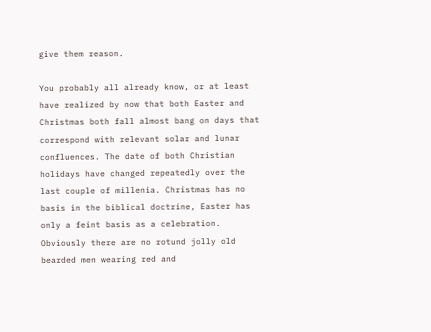give them reason.

You probably all already know, or at least have realized by now that both Easter and Christmas both fall almost bang on days that correspond with relevant solar and lunar confluences. The date of both Christian holidays have changed repeatedly over the last couple of millenia. Christmas has no basis in the biblical doctrine, Easter has only a feint basis as a celebration. Obviously there are no rotund jolly old bearded men wearing red and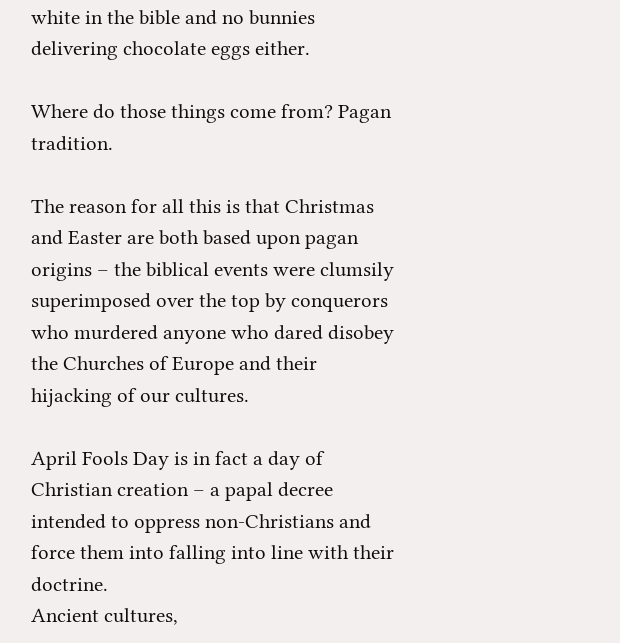white in the bible and no bunnies delivering chocolate eggs either.

Where do those things come from? Pagan tradition.

The reason for all this is that Christmas and Easter are both based upon pagan origins – the biblical events were clumsily superimposed over the top by conquerors who murdered anyone who dared disobey the Churches of Europe and their hijacking of our cultures.

April Fools Day is in fact a day of Christian creation – a papal decree intended to oppress non-Christians and force them into falling into line with their doctrine.
Ancient cultures,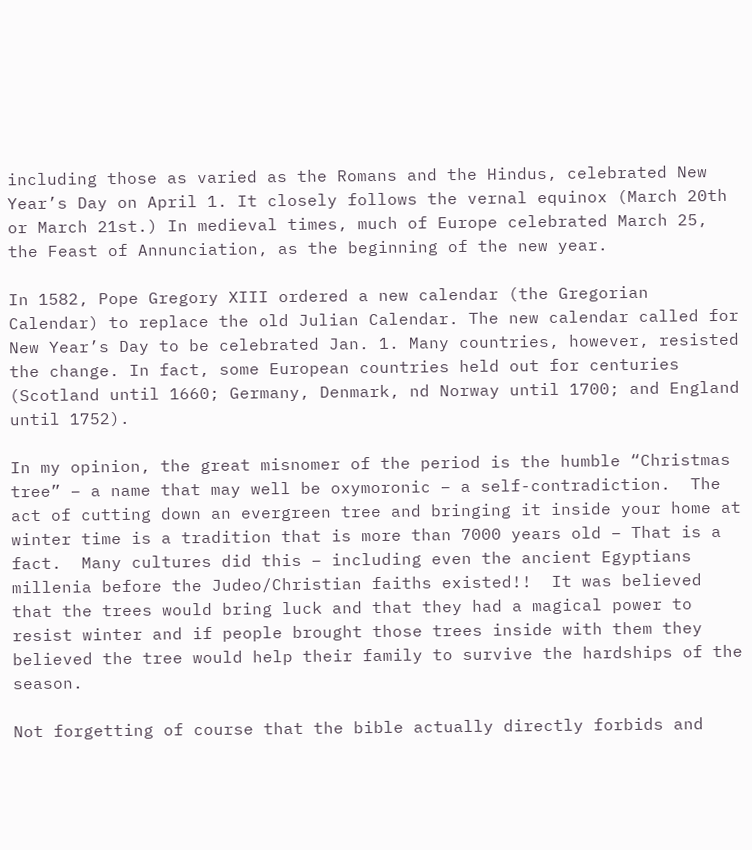including those as varied as the Romans and the Hindus, celebrated New Year’s Day on April 1. It closely follows the vernal equinox (March 20th or March 21st.) In medieval times, much of Europe celebrated March 25, the Feast of Annunciation, as the beginning of the new year.

In 1582, Pope Gregory XIII ordered a new calendar (the Gregorian Calendar) to replace the old Julian Calendar. The new calendar called for New Year’s Day to be celebrated Jan. 1. Many countries, however, resisted the change. In fact, some European countries held out for centuries (Scotland until 1660; Germany, Denmark, nd Norway until 1700; and England until 1752).

In my opinion, the great misnomer of the period is the humble “Christmas tree” – a name that may well be oxymoronic – a self-contradiction.  The act of cutting down an evergreen tree and bringing it inside your home at winter time is a tradition that is more than 7000 years old – That is a fact.  Many cultures did this – including even the ancient Egyptians millenia before the Judeo/Christian faiths existed!!  It was believed that the trees would bring luck and that they had a magical power to resist winter and if people brought those trees inside with them they believed the tree would help their family to survive the hardships of the season.

Not forgetting of course that the bible actually directly forbids and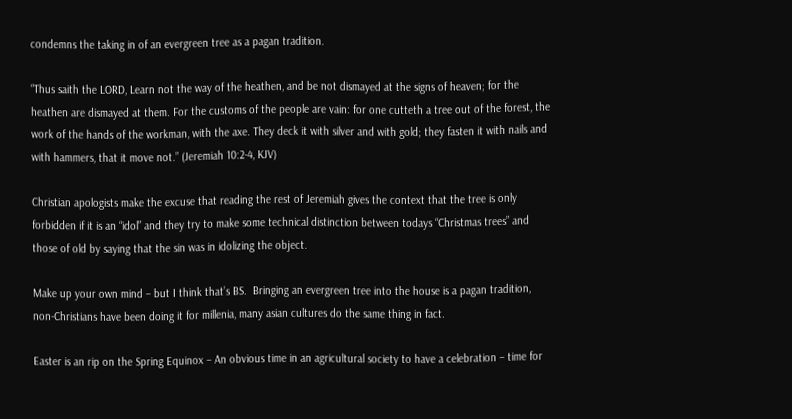condemns the taking in of an evergreen tree as a pagan tradition.

“Thus saith the LORD, Learn not the way of the heathen, and be not dismayed at the signs of heaven; for the heathen are dismayed at them. For the customs of the people are vain: for one cutteth a tree out of the forest, the work of the hands of the workman, with the axe. They deck it with silver and with gold; they fasten it with nails and with hammers, that it move not.” (Jeremiah 10:2-4, KJV)

Christian apologists make the excuse that reading the rest of Jeremiah gives the context that the tree is only forbidden if it is an “idol” and they try to make some technical distinction between todays “Christmas trees” and those of old by saying that the sin was in idolizing the object.

Make up your own mind – but I think that’s BS.  Bringing an evergreen tree into the house is a pagan tradition, non-Christians have been doing it for millenia, many asian cultures do the same thing in fact.

Easter is an rip on the Spring Equinox – An obvious time in an agricultural society to have a celebration – time for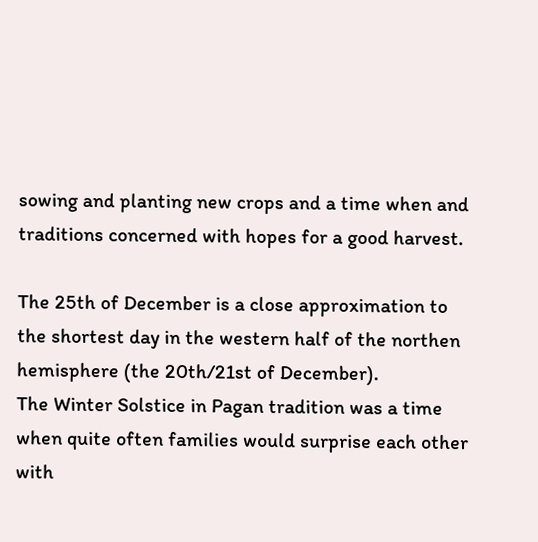sowing and planting new crops and a time when and traditions concerned with hopes for a good harvest.

The 25th of December is a close approximation to the shortest day in the western half of the northen hemisphere (the 20th/21st of December).
The Winter Solstice in Pagan tradition was a time when quite often families would surprise each other with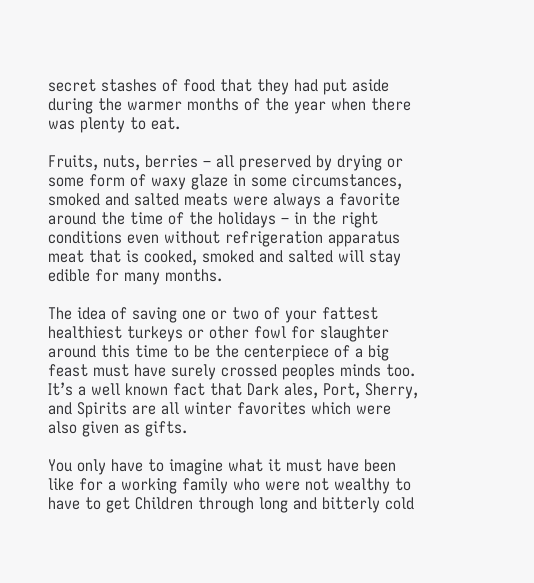secret stashes of food that they had put aside during the warmer months of the year when there was plenty to eat.

Fruits, nuts, berries – all preserved by drying or some form of waxy glaze in some circumstances, smoked and salted meats were always a favorite around the time of the holidays – in the right conditions even without refrigeration apparatus meat that is cooked, smoked and salted will stay edible for many months.

The idea of saving one or two of your fattest healthiest turkeys or other fowl for slaughter around this time to be the centerpiece of a big feast must have surely crossed peoples minds too.  It’s a well known fact that Dark ales, Port, Sherry, and Spirits are all winter favorites which were also given as gifts.

You only have to imagine what it must have been like for a working family who were not wealthy to have to get Children through long and bitterly cold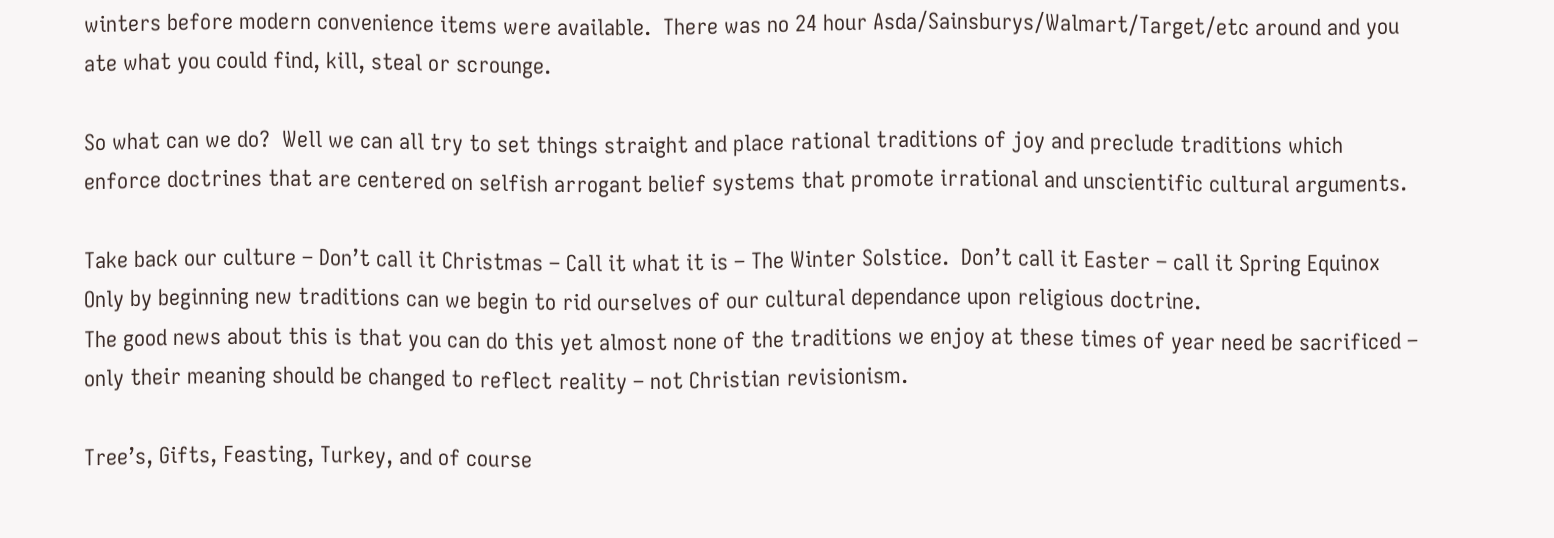winters before modern convenience items were available.  There was no 24 hour Asda/Sainsburys/Walmart/Target/etc around and you ate what you could find, kill, steal or scrounge.

So what can we do?  Well we can all try to set things straight and place rational traditions of joy and preclude traditions which enforce doctrines that are centered on selfish arrogant belief systems that promote irrational and unscientific cultural arguments.

Take back our culture – Don’t call it Christmas – Call it what it is – The Winter Solstice.  Don’t call it Easter – call it Spring Equinox
Only by beginning new traditions can we begin to rid ourselves of our cultural dependance upon religious doctrine.
The good news about this is that you can do this yet almost none of the traditions we enjoy at these times of year need be sacrificed – only their meaning should be changed to reflect reality – not Christian revisionism.

Tree’s, Gifts, Feasting, Turkey, and of course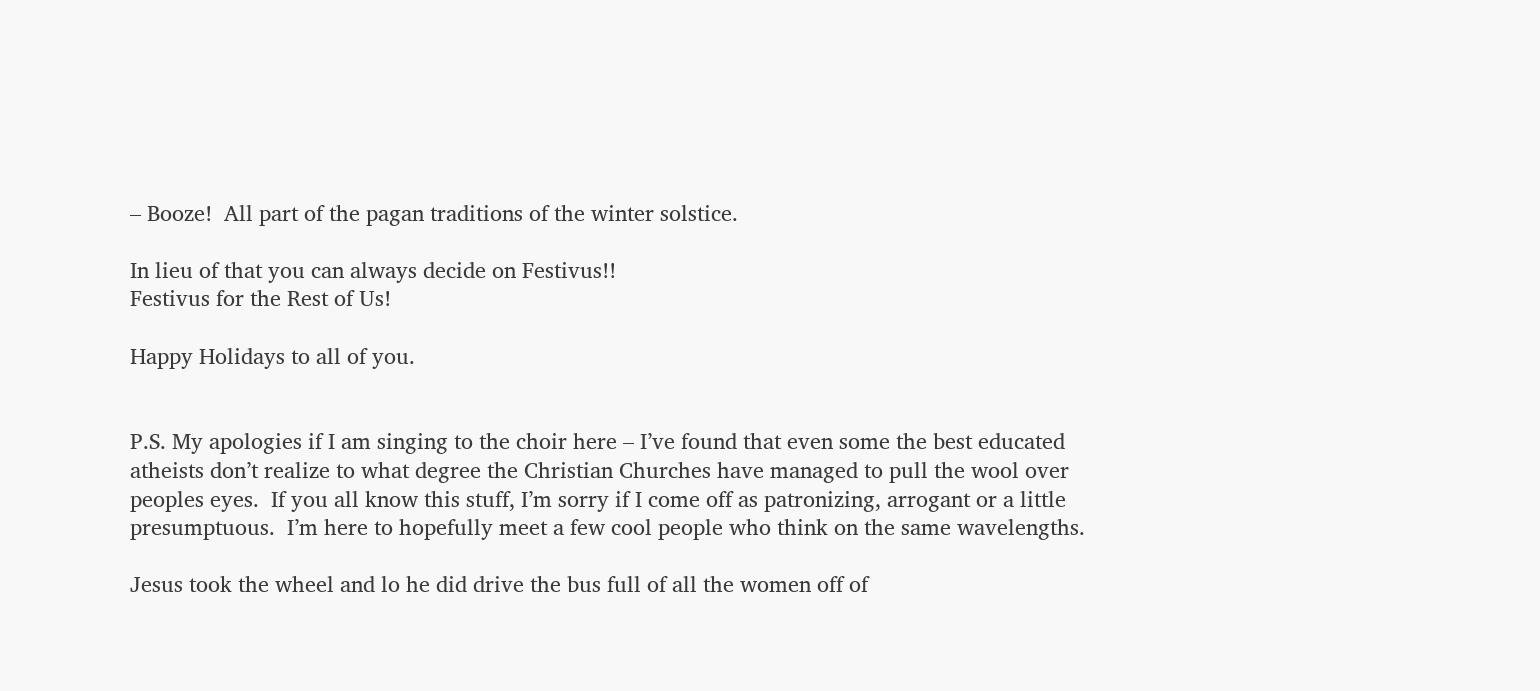– Booze!  All part of the pagan traditions of the winter solstice.

In lieu of that you can always decide on Festivus!!
Festivus for the Rest of Us!

Happy Holidays to all of you.


P.S. My apologies if I am singing to the choir here – I’ve found that even some the best educated atheists don’t realize to what degree the Christian Churches have managed to pull the wool over peoples eyes.  If you all know this stuff, I’m sorry if I come off as patronizing, arrogant or a little presumptuous.  I’m here to hopefully meet a few cool people who think on the same wavelengths.

Jesus took the wheel and lo he did drive the bus full of all the women off of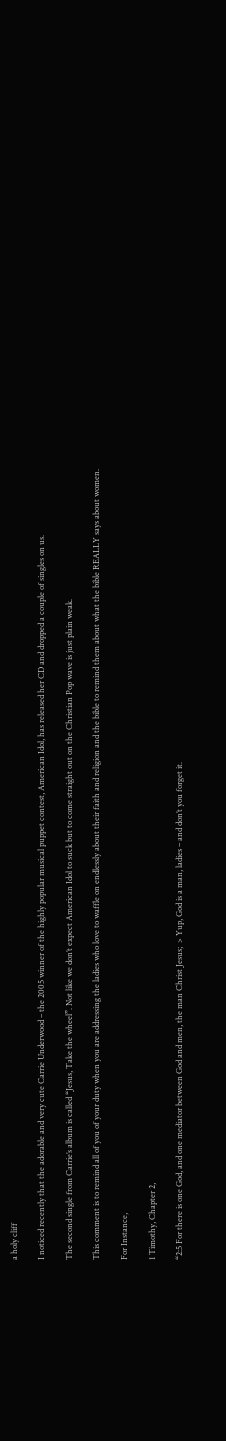a holy cliff

I noticed recently that the adorable and very cute Carrie Underwood – the 2005 winner of the highly popular musical puppet contest, American Idol, has released her CD and dropped a couple of singles on us.

The second single from Carrie’s album is called “Jesus, Take the wheel”. Not like we don’t expect American Idol to suck but to come straight out on the Christian Pop wave is just plain weak.

This comment is to remind all of you of your duty when you are addressing the ladies who love to waffle on endlessly about their faith and religion and the bible to remind them about what the bible REALLY says about women.

For Instance,

1 Timothy, Chapter 2,

“2:5 For there is one God, and one mediator between God and men, the man Christ Jesus;  > Yup, God is a man, ladies – and don’t you forget it.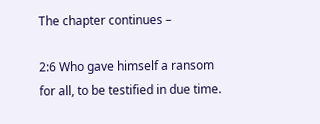The chapter continues –

2:6 Who gave himself a ransom for all, to be testified in due time.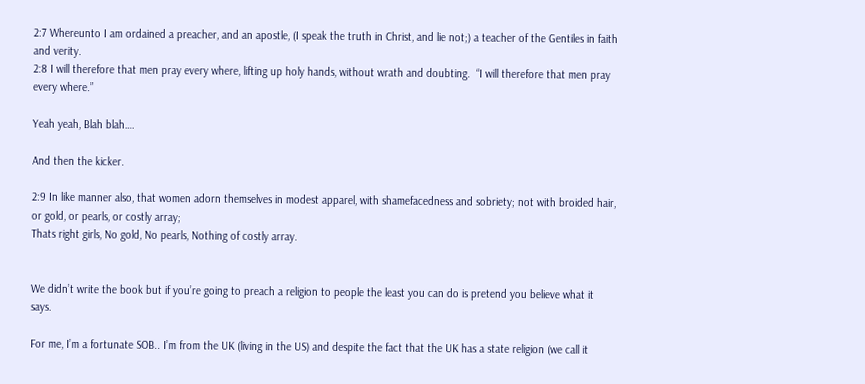2:7 Whereunto I am ordained a preacher, and an apostle, (I speak the truth in Christ, and lie not;) a teacher of the Gentiles in faith and verity.
2:8 I will therefore that men pray every where, lifting up holy hands, without wrath and doubting.  “I will therefore that men pray every where.”

Yeah yeah, Blah blah….

And then the kicker.

2:9 In like manner also, that women adorn themselves in modest apparel, with shamefacedness and sobriety; not with broided hair, or gold, or pearls, or costly array;
Thats right girls, No gold, No pearls, Nothing of costly array.


We didn’t write the book but if you’re going to preach a religion to people the least you can do is pretend you believe what it says.

For me, I’m a fortunate SOB.. I’m from the UK (living in the US) and despite the fact that the UK has a state religion (we call it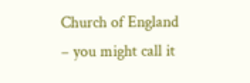Church of England – you might call it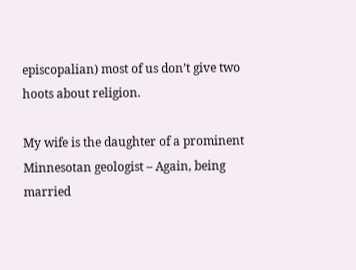episcopalian) most of us don’t give two hoots about religion.

My wife is the daughter of a prominent Minnesotan geologist – Again, being married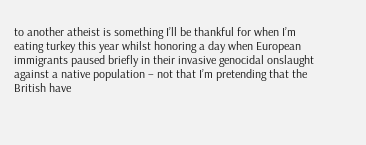to another atheist is something I’ll be thankful for when I’m eating turkey this year whilst honoring a day when European immigrants paused briefly in their invasive genocidal onslaught against a native population – not that I’m pretending that the British have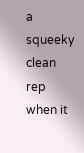a squeeky clean rep when it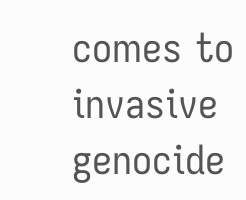comes to invasive genocide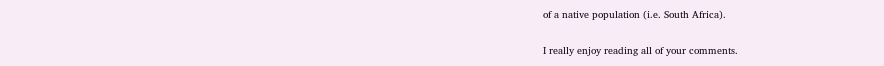of a native population (i.e. South Africa).

I really enjoy reading all of your comments.